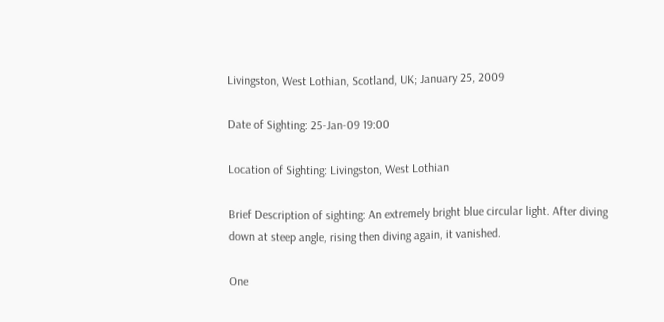Livingston, West Lothian, Scotland, UK; January 25, 2009

Date of Sighting: 25-Jan-09 19:00

Location of Sighting: Livingston, West Lothian

Brief Description of sighting: An extremely bright blue circular light. After diving down at steep angle, rising then diving again, it vanished.

One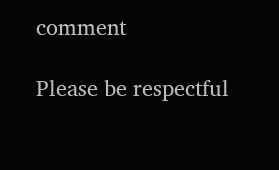comment

Please be respectful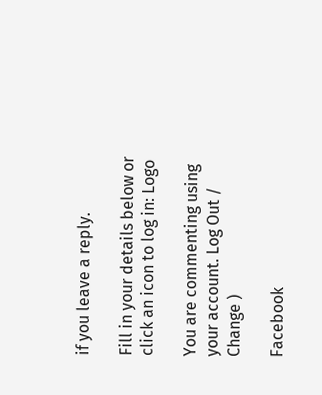if you leave a reply.

Fill in your details below or click an icon to log in: Logo

You are commenting using your account. Log Out /  Change )

Facebook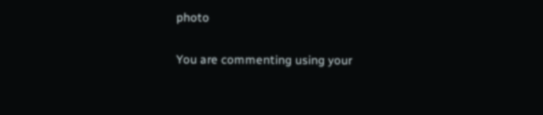photo

You are commenting using your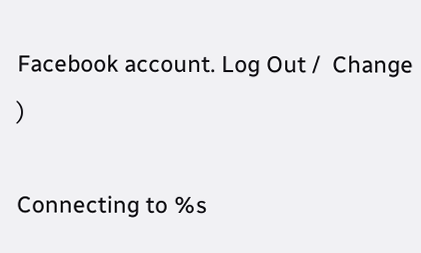Facebook account. Log Out /  Change )

Connecting to %s